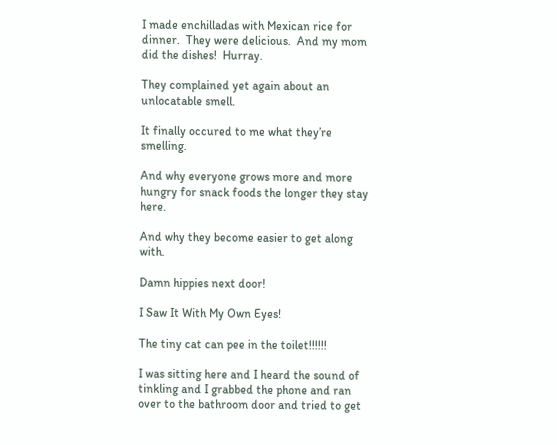I made enchilladas with Mexican rice for dinner.  They were delicious.  And my mom did the dishes!  Hurray.

They complained yet again about an unlocatable smell.

It finally occured to me what they’re smelling.

And why everyone grows more and more hungry for snack foods the longer they stay here.

And why they become easier to get along with.

Damn hippies next door!

I Saw It With My Own Eyes!

The tiny cat can pee in the toilet!!!!!!

I was sitting here and I heard the sound of tinkling and I grabbed the phone and ran over to the bathroom door and tried to get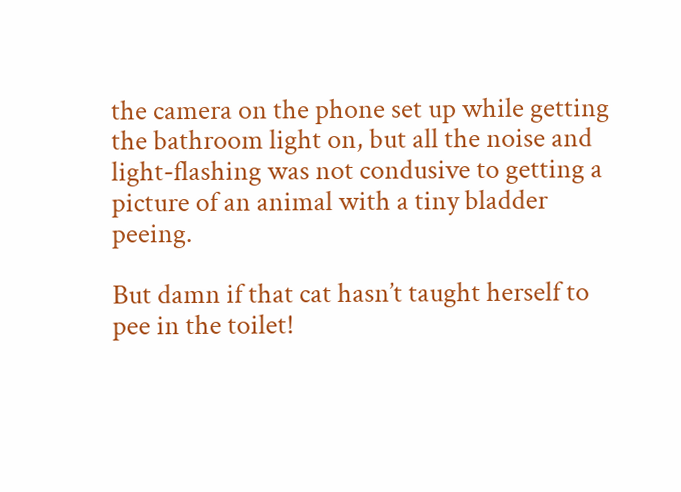the camera on the phone set up while getting the bathroom light on, but all the noise and light-flashing was not condusive to getting a picture of an animal with a tiny bladder peeing.

But damn if that cat hasn’t taught herself to pee in the toilet!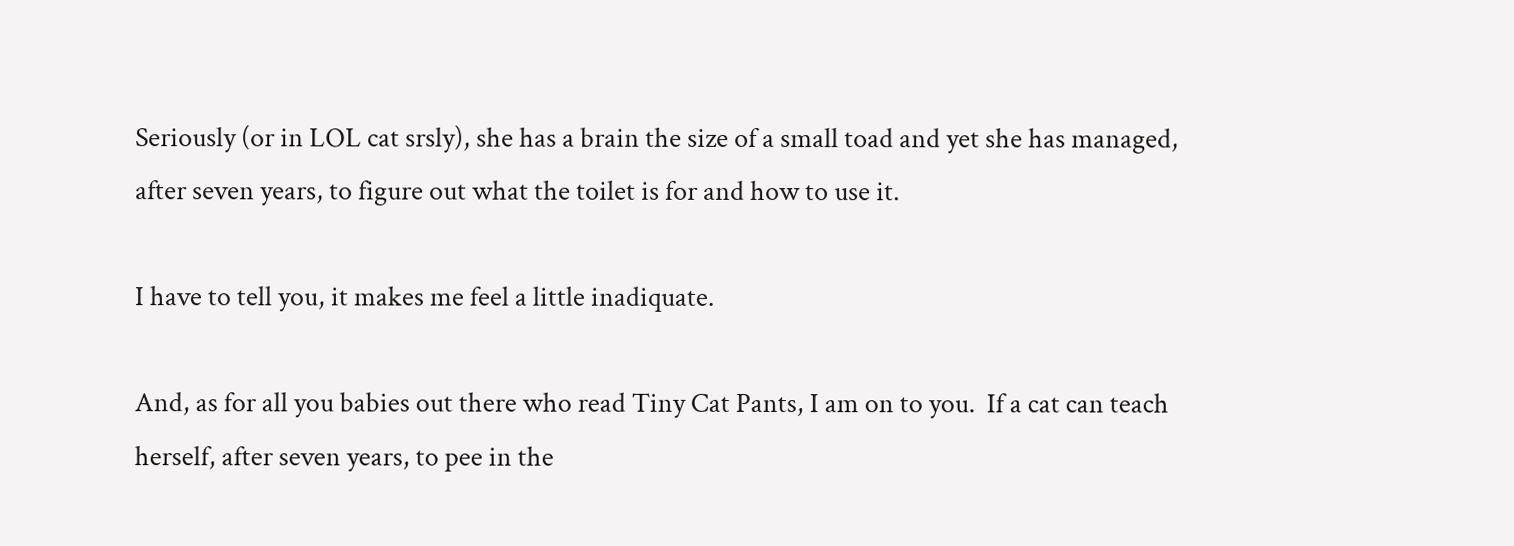Seriously (or in LOL cat srsly), she has a brain the size of a small toad and yet she has managed, after seven years, to figure out what the toilet is for and how to use it.

I have to tell you, it makes me feel a little inadiquate.

And, as for all you babies out there who read Tiny Cat Pants, I am on to you.  If a cat can teach herself, after seven years, to pee in the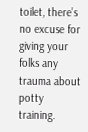toilet, there’s no excuse for giving your folks any trauma about potty training.